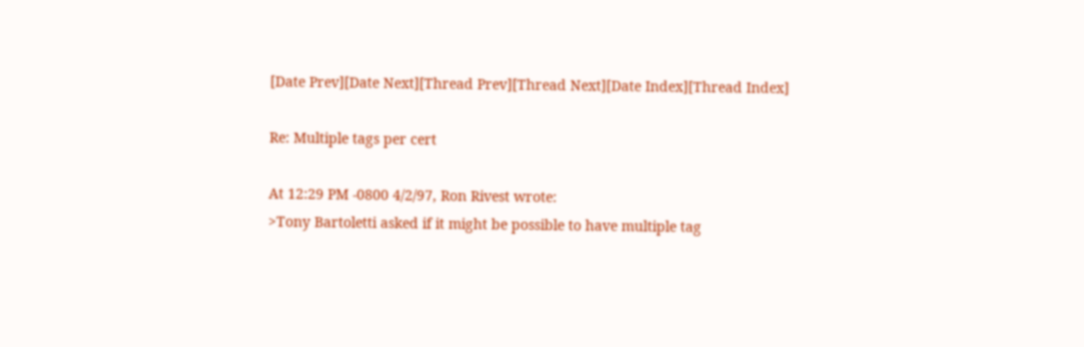[Date Prev][Date Next][Thread Prev][Thread Next][Date Index][Thread Index]

Re: Multiple tags per cert

At 12:29 PM -0800 4/2/97, Ron Rivest wrote:
>Tony Bartoletti asked if it might be possible to have multiple tag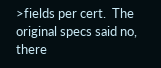>fields per cert.  The original specs said no, there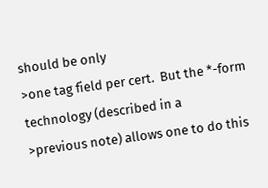should be only
>one tag field per cert.  But the *-form technology (described in a
>previous note) allows one to do this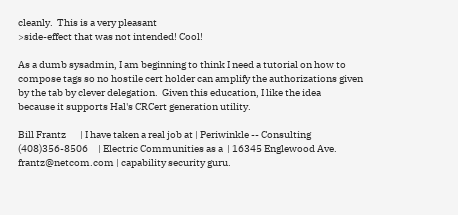cleanly.  This is a very pleasant
>side-effect that was not intended! Cool!

As a dumb sysadmin, I am beginning to think I need a tutorial on how to
compose tags so no hostile cert holder can amplify the authorizations given
by the tab by clever delegation.  Given this education, I like the idea
because it supports Hal's CRCert generation utility.

Bill Frantz       | I have taken a real job at | Periwinkle -- Consulting
(408)356-8506     | Electric Communities as a  | 16345 Englewood Ave.
frantz@netcom.com | capability security guru.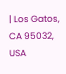| Los Gatos, CA 95032, USA